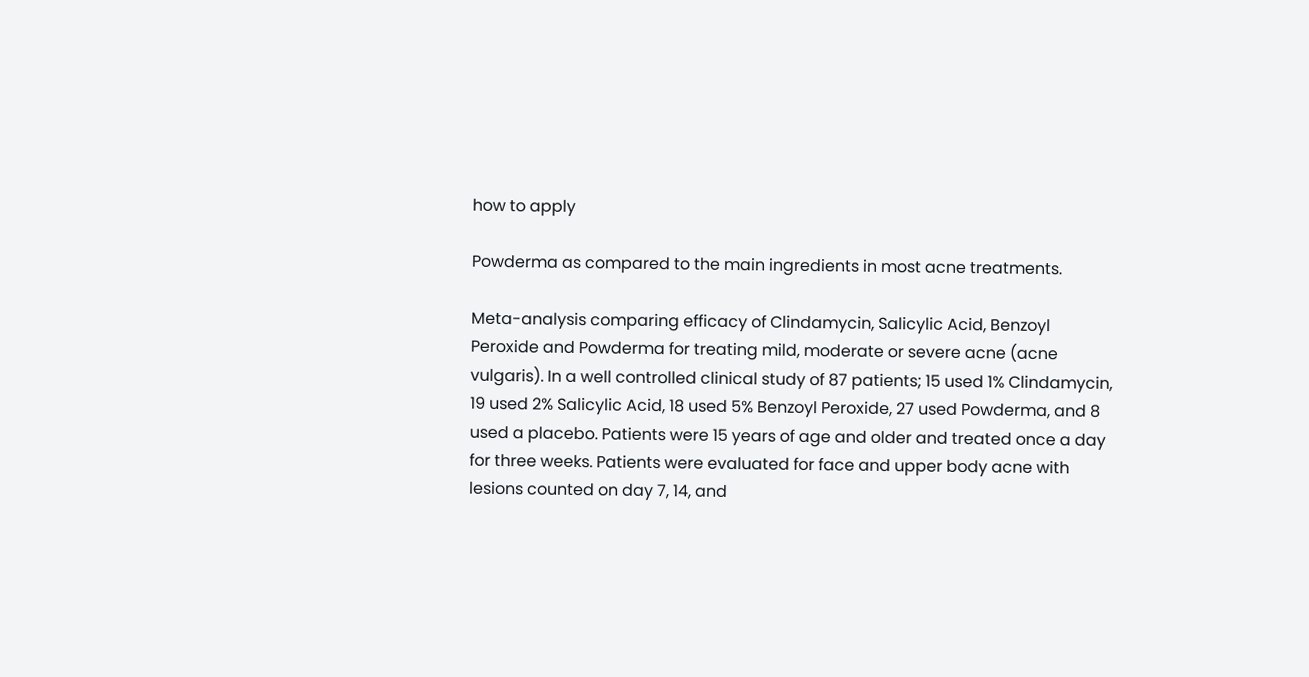how to apply

Powderma as compared to the main ingredients in most acne treatments.

Meta-analysis comparing efficacy of Clindamycin, Salicylic Acid, Benzoyl Peroxide and Powderma for treating mild, moderate or severe acne (acne vulgaris). In a well controlled clinical study of 87 patients; 15 used 1% Clindamycin, 19 used 2% Salicylic Acid, 18 used 5% Benzoyl Peroxide, 27 used Powderma, and 8 used a placebo. Patients were 15 years of age and older and treated once a day for three weeks. Patients were evaluated for face and upper body acne with lesions counted on day 7, 14, and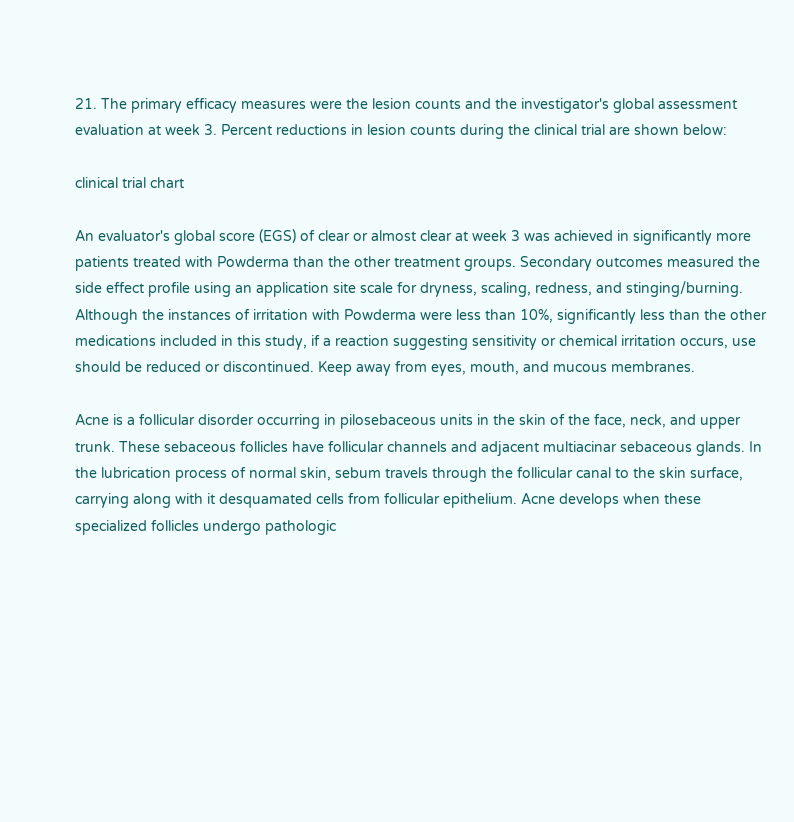21. The primary efficacy measures were the lesion counts and the investigator's global assessment evaluation at week 3. Percent reductions in lesion counts during the clinical trial are shown below:

clinical trial chart

An evaluator's global score (EGS) of clear or almost clear at week 3 was achieved in significantly more patients treated with Powderma than the other treatment groups. Secondary outcomes measured the side effect profile using an application site scale for dryness, scaling, redness, and stinging/burning. Although the instances of irritation with Powderma were less than 10%, significantly less than the other medications included in this study, if a reaction suggesting sensitivity or chemical irritation occurs, use should be reduced or discontinued. Keep away from eyes, mouth, and mucous membranes.

Acne is a follicular disorder occurring in pilosebaceous units in the skin of the face, neck, and upper trunk. These sebaceous follicles have follicular channels and adjacent multiacinar sebaceous glands. In the lubrication process of normal skin, sebum travels through the follicular canal to the skin surface, carrying along with it desquamated cells from follicular epithelium. Acne develops when these specialized follicles undergo pathologic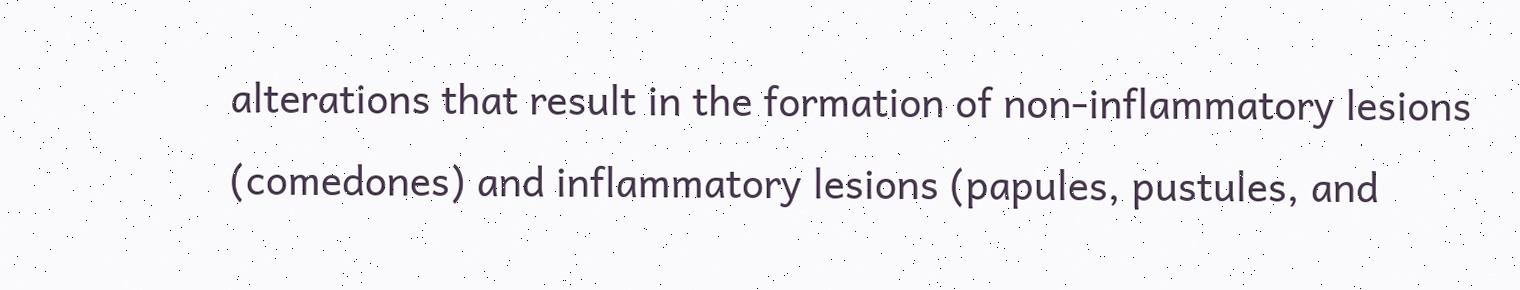alterations that result in the formation of non-inflammatory lesions (comedones) and inflammatory lesions (papules, pustules, and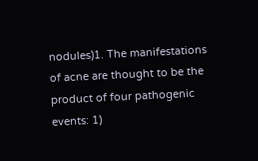nodules)1. The manifestations of acne are thought to be the product of four pathogenic events: 1)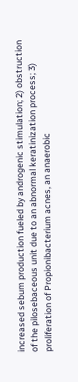increased sebum production fueled by androgenic stimulation; 2) obstruction of the pilosebaceous unit due to an abnormal keratinization process; 3) proliferation of Propionibacterium acnes, an anaerobic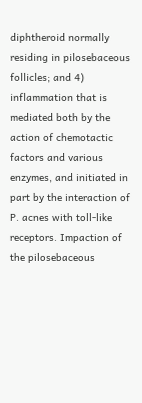diphtheroid normally residing in pilosebaceous follicles; and 4) inflammation that is mediated both by the action of chemotactic factors and various enzymes, and initiated in part by the interaction of P. acnes with toll-like receptors. Impaction of the pilosebaceous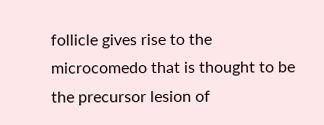follicle gives rise to the microcomedo that is thought to be the precursor lesion of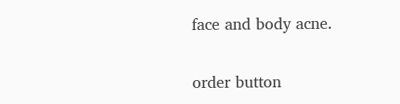face and body acne.

order button